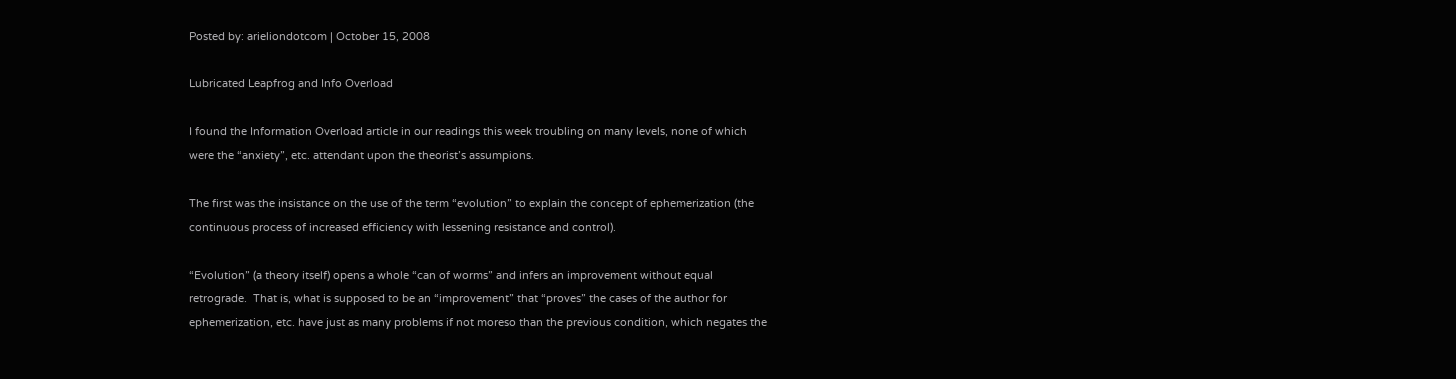Posted by: arieliondotcom | October 15, 2008

Lubricated Leapfrog and Info Overload

I found the Information Overload article in our readings this week troubling on many levels, none of which were the “anxiety”, etc. attendant upon the theorist’s assumpions.

The first was the insistance on the use of the term “evolution” to explain the concept of ephemerization (the continuous process of increased efficiency with lessening resistance and control).

“Evolution” (a theory itself) opens a whole “can of worms” and infers an improvement without equal retrograde.  That is, what is supposed to be an “improvement” that “proves” the cases of the author for ephemerization, etc. have just as many problems if not moreso than the previous condition, which negates the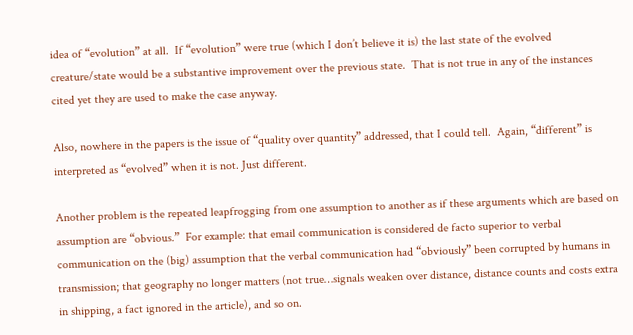idea of “evolution” at all.  If “evolution” were true (which I don’t believe it is) the last state of the evolved creature/state would be a substantive improvement over the previous state.  That is not true in any of the instances cited yet they are used to make the case anyway.

Also, nowhere in the papers is the issue of “quality over quantity” addressed, that I could tell.  Again, “different” is interpreted as “evolved” when it is not. Just different.

Another problem is the repeated leapfrogging from one assumption to another as if these arguments which are based on assumption are “obvious.”  For example: that email communication is considered de facto superior to verbal communication on the (big) assumption that the verbal communication had “obviously” been corrupted by humans in transmission; that geography no longer matters (not true…signals weaken over distance, distance counts and costs extra in shipping, a fact ignored in the article), and so on.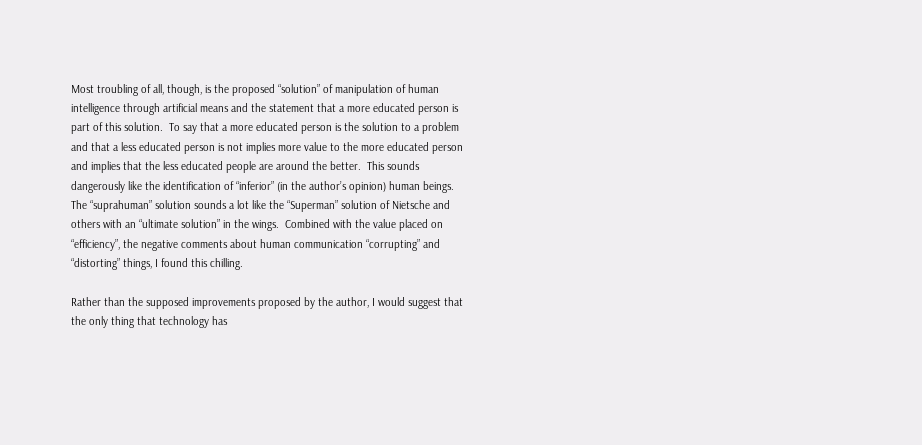Most troubling of all, though, is the proposed “solution” of manipulation of human intelligence through artificial means and the statement that a more educated person is part of this solution.  To say that a more educated person is the solution to a problem and that a less educated person is not implies more value to the more educated person and implies that the less educated people are around the better.  This sounds dangerously like the identification of “inferior” (in the author’s opinion) human beings. The “suprahuman” solution sounds a lot like the “Superman” solution of Nietsche and others with an “ultimate solution” in the wings.  Combined with the value placed on “efficiency”, the negative comments about human communication “corrupting” and “distorting” things, I found this chilling.

Rather than the supposed improvements proposed by the author, I would suggest that the only thing that technology has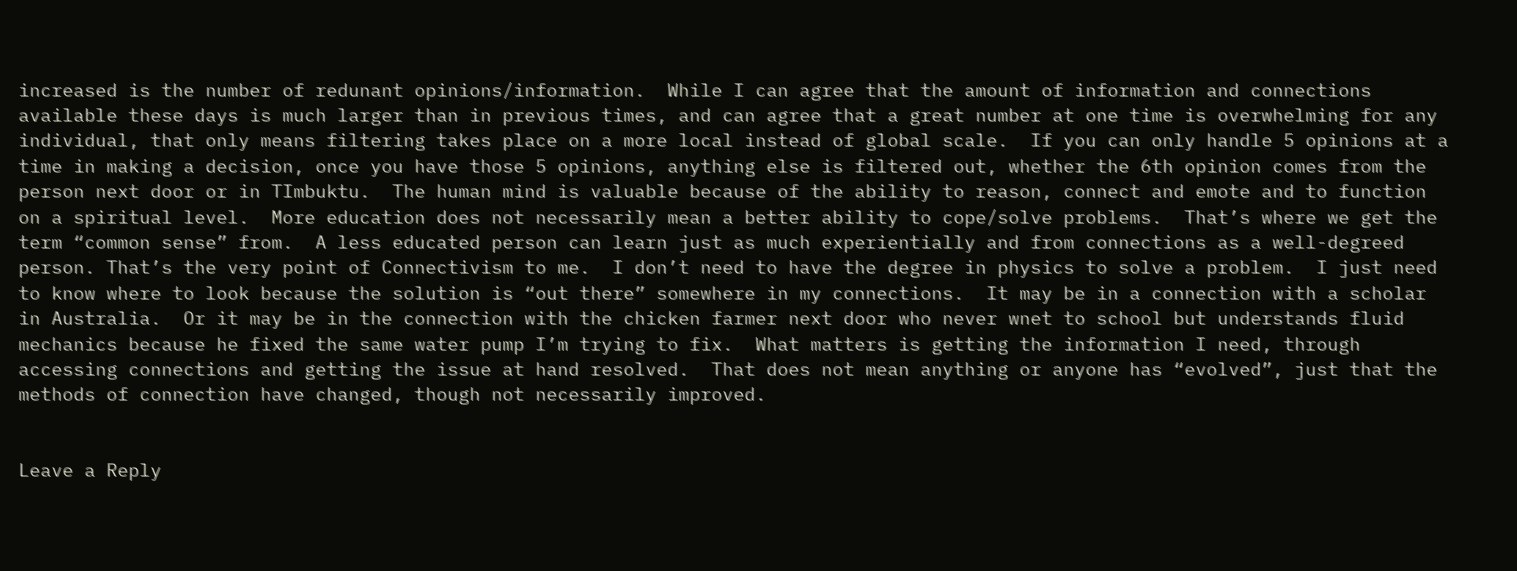increased is the number of redunant opinions/information.  While I can agree that the amount of information and connections available these days is much larger than in previous times, and can agree that a great number at one time is overwhelming for any individual, that only means filtering takes place on a more local instead of global scale.  If you can only handle 5 opinions at a time in making a decision, once you have those 5 opinions, anything else is filtered out, whether the 6th opinion comes from the person next door or in TImbuktu.  The human mind is valuable because of the ability to reason, connect and emote and to function on a spiritual level.  More education does not necessarily mean a better ability to cope/solve problems.  That’s where we get the term “common sense” from.  A less educated person can learn just as much experientially and from connections as a well-degreed person. That’s the very point of Connectivism to me.  I don’t need to have the degree in physics to solve a problem.  I just need to know where to look because the solution is “out there” somewhere in my connections.  It may be in a connection with a scholar in Australia.  Or it may be in the connection with the chicken farmer next door who never wnet to school but understands fluid mechanics because he fixed the same water pump I’m trying to fix.  What matters is getting the information I need, through accessing connections and getting the issue at hand resolved.  That does not mean anything or anyone has “evolved”, just that the methods of connection have changed, though not necessarily improved.


Leave a Reply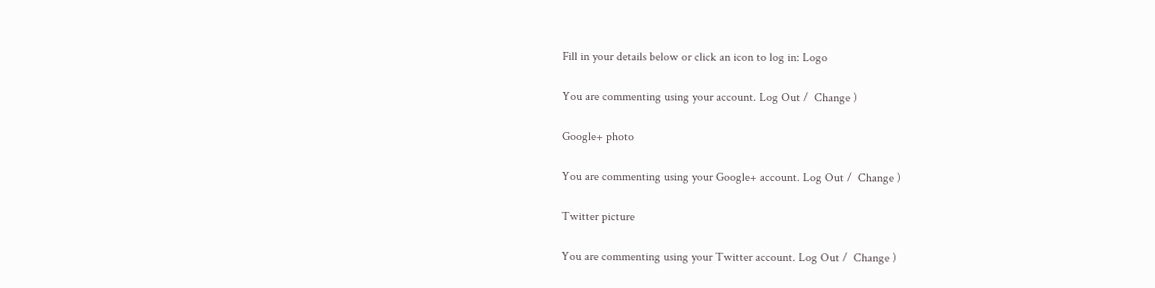Fill in your details below or click an icon to log in: Logo

You are commenting using your account. Log Out /  Change )

Google+ photo

You are commenting using your Google+ account. Log Out /  Change )

Twitter picture

You are commenting using your Twitter account. Log Out /  Change )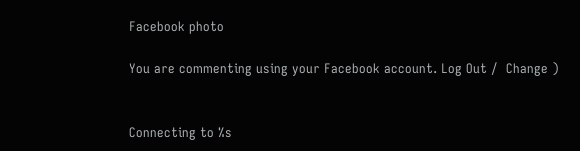Facebook photo

You are commenting using your Facebook account. Log Out /  Change )


Connecting to %s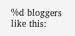%d bloggers like this: